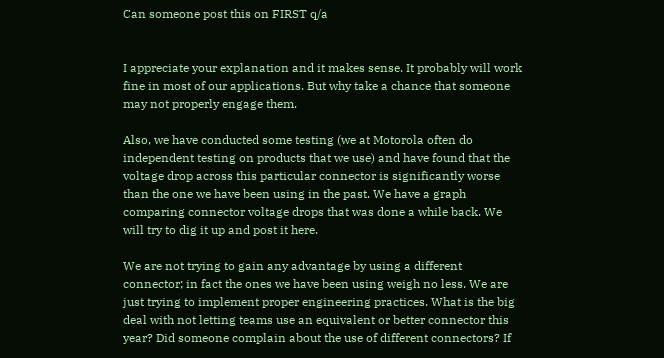Can someone post this on FIRST q/a


I appreciate your explanation and it makes sense. It probably will work fine in most of our applications. But why take a chance that someone may not properly engage them.

Also, we have conducted some testing (we at Motorola often do independent testing on products that we use) and have found that the voltage drop across this particular connector is significantly worse than the one we have been using in the past. We have a graph comparing connector voltage drops that was done a while back. We will try to dig it up and post it here.

We are not trying to gain any advantage by using a different connector; in fact the ones we have been using weigh no less. We are just trying to implement proper engineering practices. What is the big deal with not letting teams use an equivalent or better connector this year? Did someone complain about the use of different connectors? If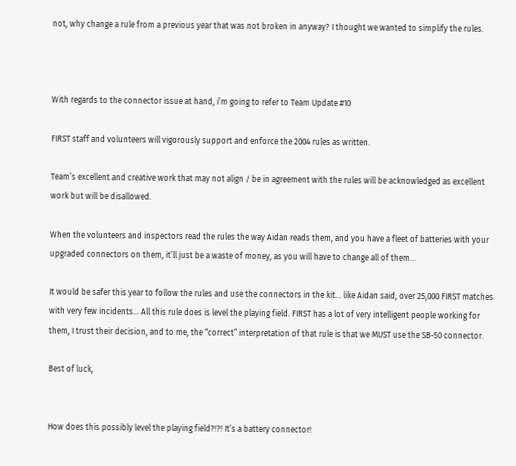not, why change a rule from a previous year that was not broken in anyway? I thought we wanted to simplify the rules.



With regards to the connector issue at hand, i’m going to refer to Team Update #10

FIRST staff and volunteers will vigorously support and enforce the 2004 rules as written.

Team’s excellent and creative work that may not align / be in agreement with the rules will be acknowledged as excellent work but will be disallowed.

When the volunteers and inspectors read the rules the way Aidan reads them, and you have a fleet of batteries with your upgraded connectors on them, it’ll just be a waste of money, as you will have to change all of them…

It would be safer this year to follow the rules and use the connectors in the kit… like Aidan said, over 25,000 FIRST matches with very few incidents… All this rule does is level the playing field. FIRST has a lot of very intelligent people working for them, I trust their decision, and to me, the “correct” interpretation of that rule is that we MUST use the SB-50 connector.

Best of luck,


How does this possibly level the playing field?!?! It’s a battery connector!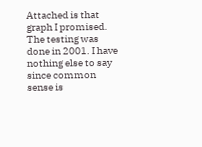Attached is that graph I promised. The testing was done in 2001. I have nothing else to say since common sense is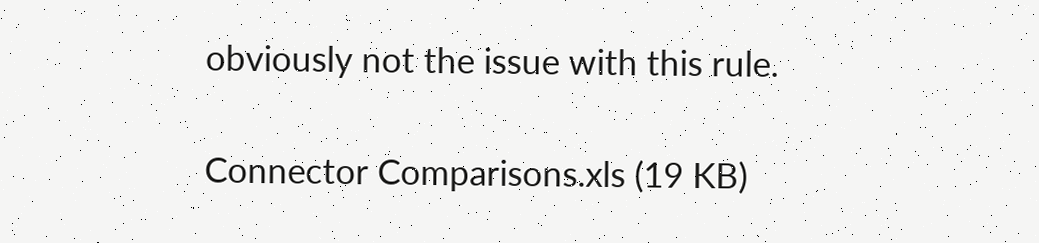obviously not the issue with this rule.

Connector Comparisons.xls (19 KB)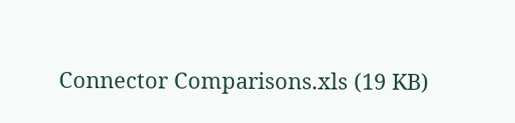Connector Comparisons.xls (19 KB)